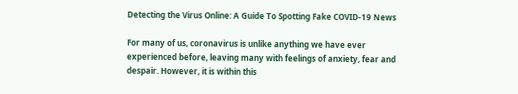Detecting the Virus Online: A Guide To Spotting Fake COVID-19 News

For many of us, coronavirus is unlike anything we have ever experienced before, leaving many with feelings of anxiety, fear and despair. However, it is within this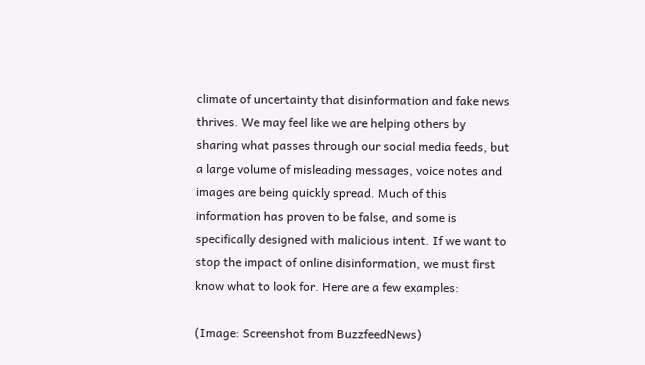climate of uncertainty that disinformation and fake news thrives. We may feel like we are helping others by sharing what passes through our social media feeds, but a large volume of misleading messages, voice notes and images are being quickly spread. Much of this information has proven to be false, and some is specifically designed with malicious intent. If we want to stop the impact of online disinformation, we must first know what to look for. Here are a few examples:

(Image: Screenshot from BuzzfeedNews)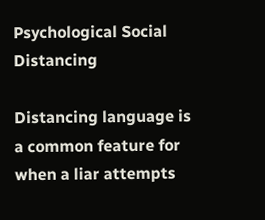Psychological Social Distancing

Distancing language is a common feature for when a liar attempts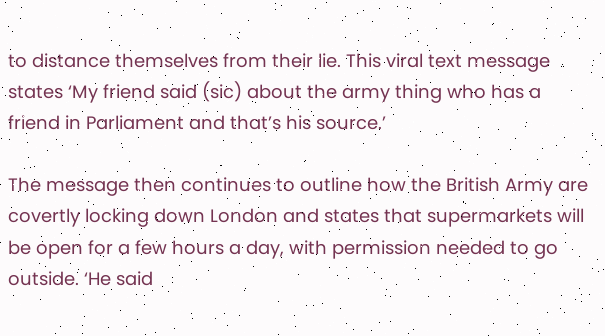to distance themselves from their lie. This viral text message states ‘My friend said (sic) about the army thing who has a friend in Parliament and that’s his source.’

The message then continues to outline how the British Army are covertly locking down London and states that supermarkets will be open for a few hours a day, with permission needed to go outside. ‘He said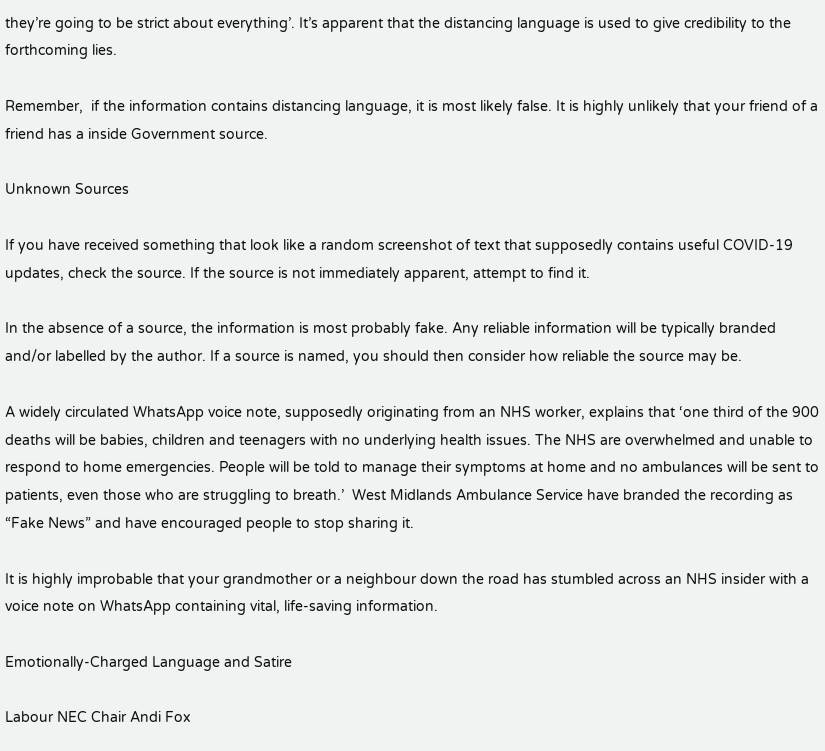they’re going to be strict about everything’. It’s apparent that the distancing language is used to give credibility to the forthcoming lies.

Remember,  if the information contains distancing language, it is most likely false. It is highly unlikely that your friend of a friend has a inside Government source.

Unknown Sources

If you have received something that look like a random screenshot of text that supposedly contains useful COVID-19 updates, check the source. If the source is not immediately apparent, attempt to find it.

In the absence of a source, the information is most probably fake. Any reliable information will be typically branded and/or labelled by the author. If a source is named, you should then consider how reliable the source may be.

A widely circulated WhatsApp voice note, supposedly originating from an NHS worker, explains that ‘one third of the 900 deaths will be babies, children and teenagers with no underlying health issues. The NHS are overwhelmed and unable to respond to home emergencies. People will be told to manage their symptoms at home and no ambulances will be sent to patients, even those who are struggling to breath.’  West Midlands Ambulance Service have branded the recording as “Fake News” and have encouraged people to stop sharing it.

It is highly improbable that your grandmother or a neighbour down the road has stumbled across an NHS insider with a voice note on WhatsApp containing vital, life-saving information.

Emotionally-Charged Language and Satire

Labour NEC Chair Andi Fox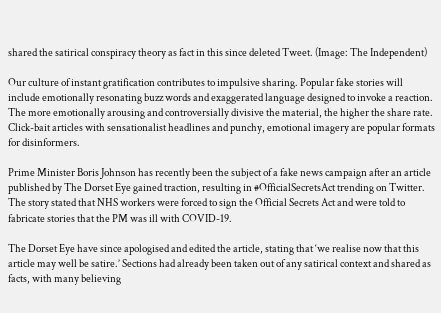shared the satirical conspiracy theory as fact in this since deleted Tweet. (Image: The Independent)

Our culture of instant gratification contributes to impulsive sharing. Popular fake stories will include emotionally resonating buzz words and exaggerated language designed to invoke a reaction. The more emotionally arousing and controversially divisive the material, the higher the share rate. Click-bait articles with sensationalist headlines and punchy, emotional imagery are popular formats for disinformers.

Prime Minister Boris Johnson has recently been the subject of a fake news campaign after an article published by The Dorset Eye gained traction, resulting in #OfficialSecretsAct trending on Twitter. The story stated that NHS workers were forced to sign the Official Secrets Act and were told to fabricate stories that the PM was ill with COVID-19.

The Dorset Eye have since apologised and edited the article, stating that ‘we realise now that this article may well be satire.’ Sections had already been taken out of any satirical context and shared as facts, with many believing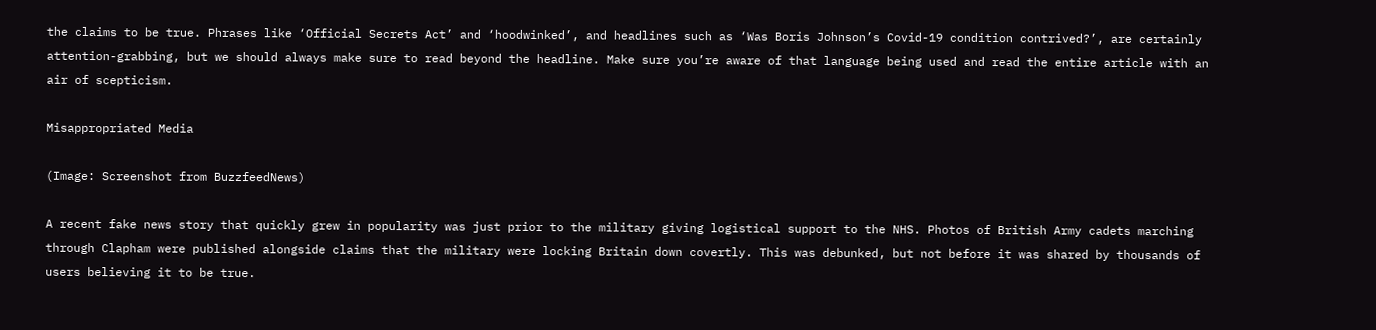the claims to be true. Phrases like ‘Official Secrets Act’ and ‘hoodwinked’, and headlines such as ‘Was Boris Johnson’s Covid-19 condition contrived?’, are certainly attention-grabbing, but we should always make sure to read beyond the headline. Make sure you’re aware of that language being used and read the entire article with an air of scepticism.

Misappropriated Media

(Image: Screenshot from BuzzfeedNews)

A recent fake news story that quickly grew in popularity was just prior to the military giving logistical support to the NHS. Photos of British Army cadets marching through Clapham were published alongside claims that the military were locking Britain down covertly. This was debunked, but not before it was shared by thousands of users believing it to be true.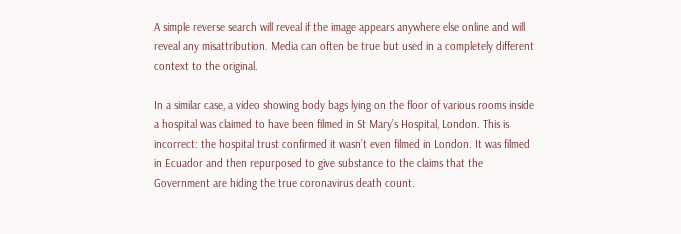A simple reverse search will reveal if the image appears anywhere else online and will reveal any misattribution. Media can often be true but used in a completely different context to the original.

In a similar case, a video showing body bags lying on the floor of various rooms inside a hospital was claimed to have been filmed in St Mary’s Hospital, London. This is incorrect: the hospital trust confirmed it wasn’t even filmed in London. It was filmed in Ecuador and then repurposed to give substance to the claims that the Government are hiding the true coronavirus death count.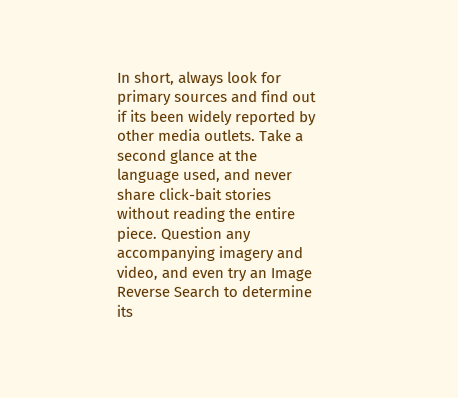In short, always look for primary sources and find out if its been widely reported by other media outlets. Take a second glance at the language used, and never share click-bait stories without reading the entire piece. Question any accompanying imagery and video, and even try an Image Reverse Search to determine its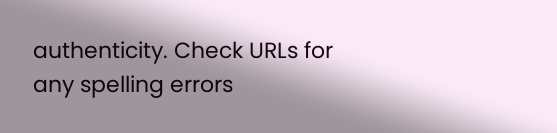authenticity. Check URLs for any spelling errors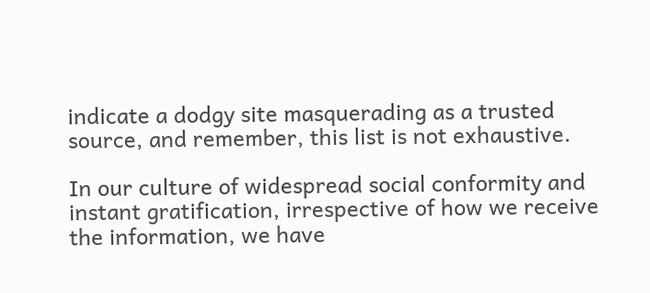indicate a dodgy site masquerading as a trusted source, and remember, this list is not exhaustive.

In our culture of widespread social conformity and instant gratification, irrespective of how we receive the information, we have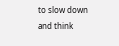to slow down and think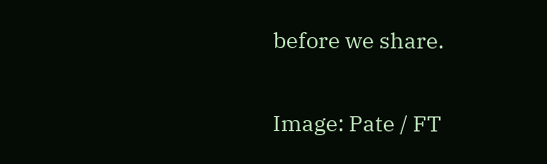before we share.

Image: Pate / FT